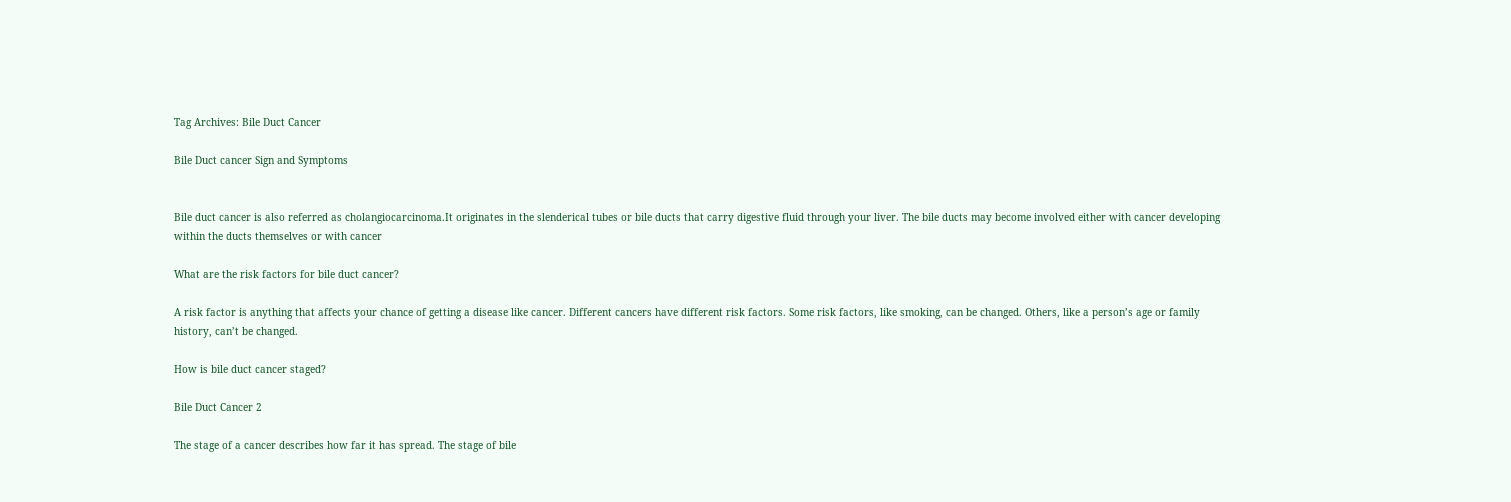Tag Archives: Bile Duct Cancer

Bile Duct cancer Sign and Symptoms


Bile duct cancer is also referred as cholangiocarcinoma.It originates in the slenderical tubes or bile ducts that carry digestive fluid through your liver. The bile ducts may become involved either with cancer developing within the ducts themselves or with cancer

What are the risk factors for bile duct cancer?

A risk factor is anything that affects your chance of getting a disease like cancer. Different cancers have different risk factors. Some risk factors, like smoking, can be changed. Others, like a person’s age or family history, can’t be changed.

How is bile duct cancer staged?

Bile Duct Cancer 2

The stage of a cancer describes how far it has spread. The stage of bile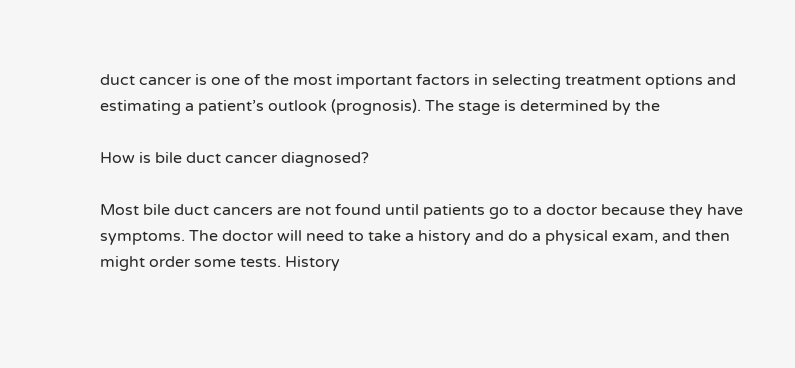duct cancer is one of the most important factors in selecting treatment options and estimating a patient’s outlook (prognosis). The stage is determined by the

How is bile duct cancer diagnosed?

Most bile duct cancers are not found until patients go to a doctor because they have symptoms. The doctor will need to take a history and do a physical exam, and then might order some tests. History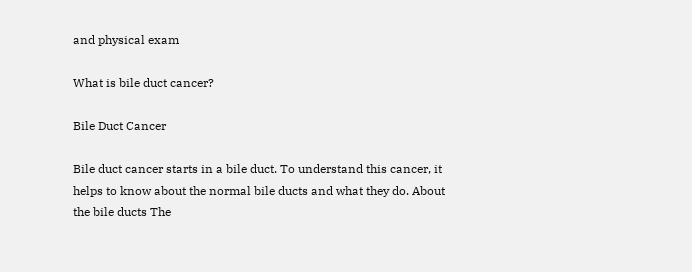and physical exam

What is bile duct cancer?

Bile Duct Cancer

Bile duct cancer starts in a bile duct. To understand this cancer, it helps to know about the normal bile ducts and what they do. About the bile ducts The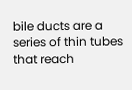bile ducts are a series of thin tubes that reach